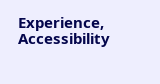Experience, Accessibility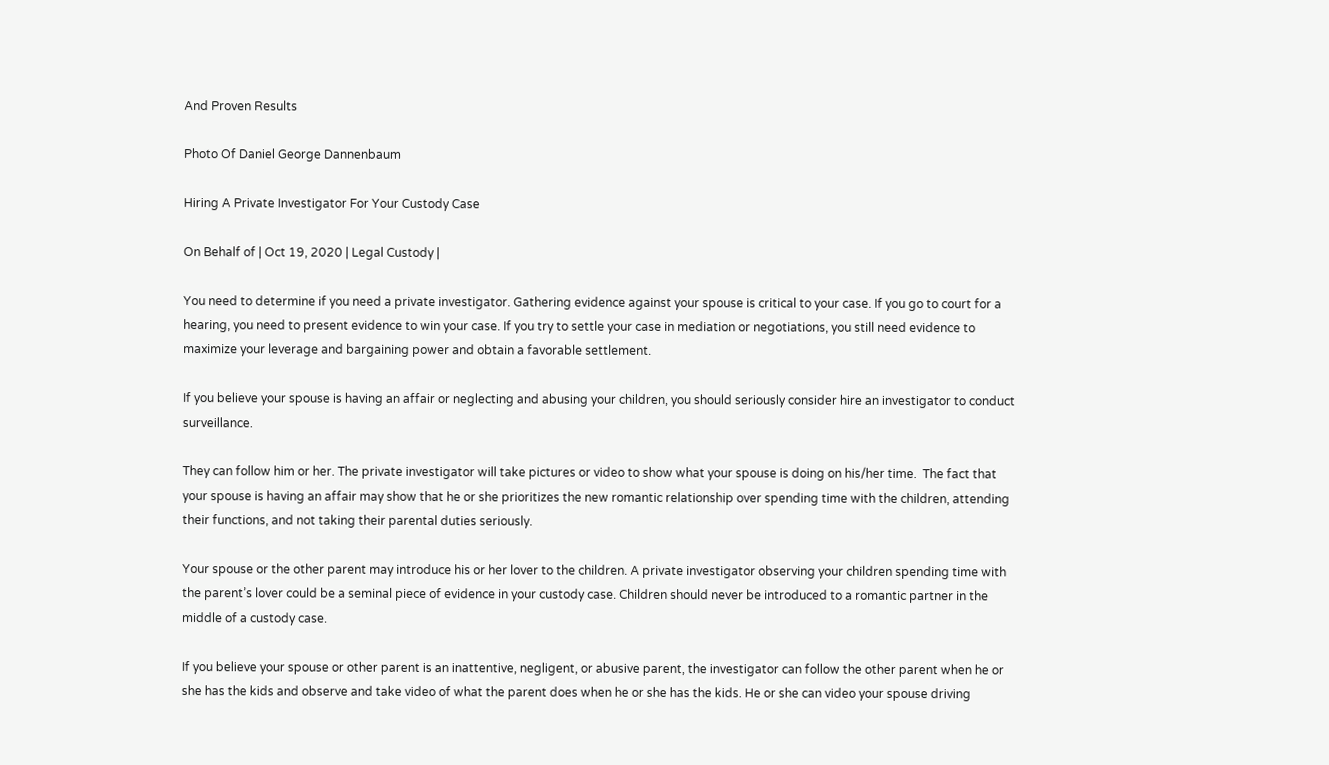And Proven Results

Photo Of Daniel George Dannenbaum

Hiring A Private Investigator For Your Custody Case

On Behalf of | Oct 19, 2020 | Legal Custody |

You need to determine if you need a private investigator. Gathering evidence against your spouse is critical to your case. If you go to court for a hearing, you need to present evidence to win your case. If you try to settle your case in mediation or negotiations, you still need evidence to maximize your leverage and bargaining power and obtain a favorable settlement.

If you believe your spouse is having an affair or neglecting and abusing your children, you should seriously consider hire an investigator to conduct surveillance.

They can follow him or her. The private investigator will take pictures or video to show what your spouse is doing on his/her time.  The fact that your spouse is having an affair may show that he or she prioritizes the new romantic relationship over spending time with the children, attending their functions, and not taking their parental duties seriously.

Your spouse or the other parent may introduce his or her lover to the children. A private investigator observing your children spending time with the parent’s lover could be a seminal piece of evidence in your custody case. Children should never be introduced to a romantic partner in the middle of a custody case.

If you believe your spouse or other parent is an inattentive, negligent, or abusive parent, the investigator can follow the other parent when he or she has the kids and observe and take video of what the parent does when he or she has the kids. He or she can video your spouse driving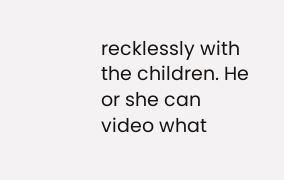recklessly with the children. He or she can video what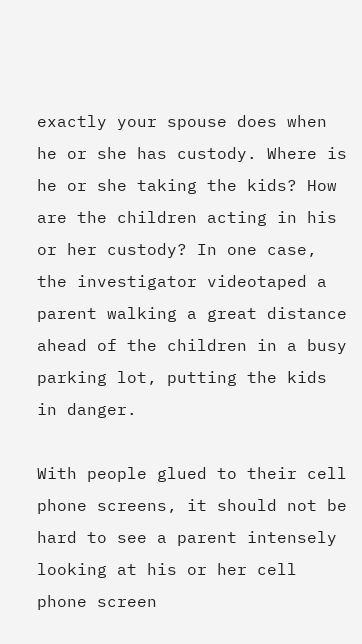exactly your spouse does when he or she has custody. Where is he or she taking the kids? How are the children acting in his or her custody? In one case, the investigator videotaped a parent walking a great distance ahead of the children in a busy parking lot, putting the kids in danger.

With people glued to their cell phone screens, it should not be hard to see a parent intensely looking at his or her cell phone screen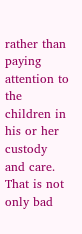rather than paying attention to the children in his or her custody and care. That is not only bad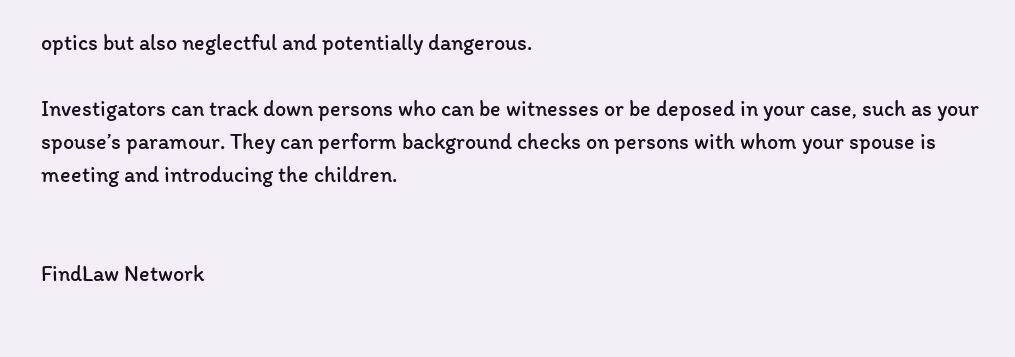optics but also neglectful and potentially dangerous.

Investigators can track down persons who can be witnesses or be deposed in your case, such as your spouse’s paramour. They can perform background checks on persons with whom your spouse is meeting and introducing the children.


FindLaw Network